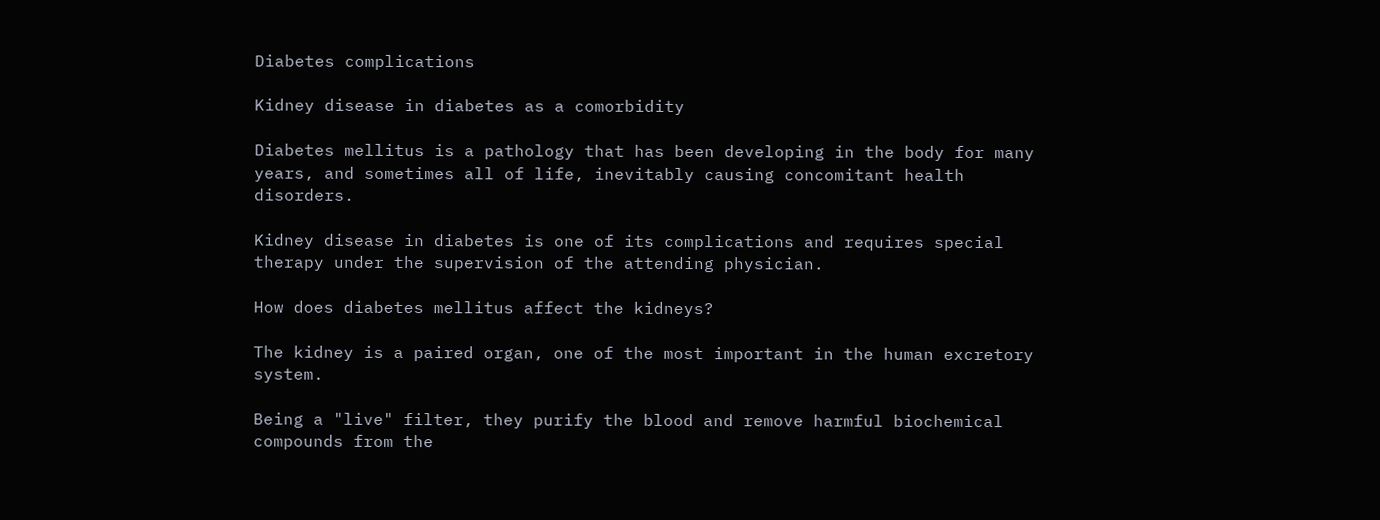Diabetes complications

Kidney disease in diabetes as a comorbidity

Diabetes mellitus is a pathology that has been developing in the body for many years, and sometimes all of life, inevitably causing concomitant health disorders.

Kidney disease in diabetes is one of its complications and requires special therapy under the supervision of the attending physician.

How does diabetes mellitus affect the kidneys?

The kidney is a paired organ, one of the most important in the human excretory system.

Being a "live" filter, they purify the blood and remove harmful biochemical compounds from the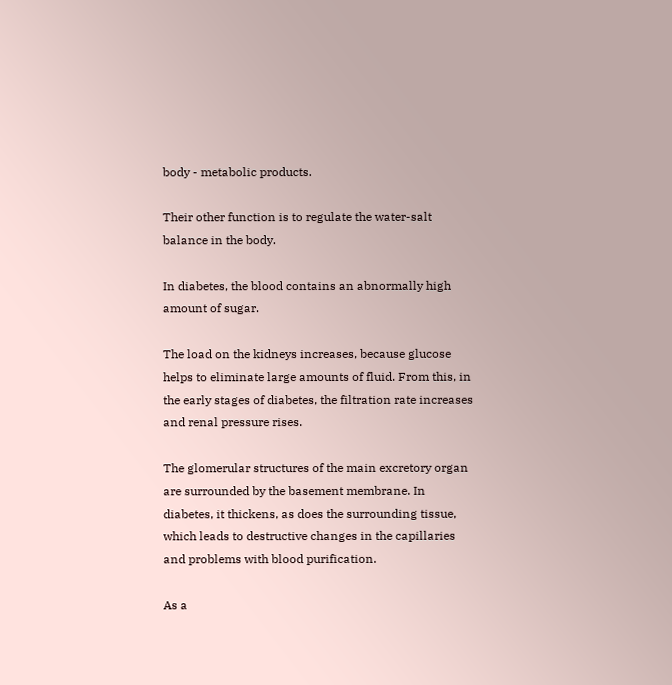body - metabolic products.

Their other function is to regulate the water-salt balance in the body.

In diabetes, the blood contains an abnormally high amount of sugar.

The load on the kidneys increases, because glucose helps to eliminate large amounts of fluid. From this, in the early stages of diabetes, the filtration rate increases and renal pressure rises.

The glomerular structures of the main excretory organ are surrounded by the basement membrane. In diabetes, it thickens, as does the surrounding tissue, which leads to destructive changes in the capillaries and problems with blood purification.

As a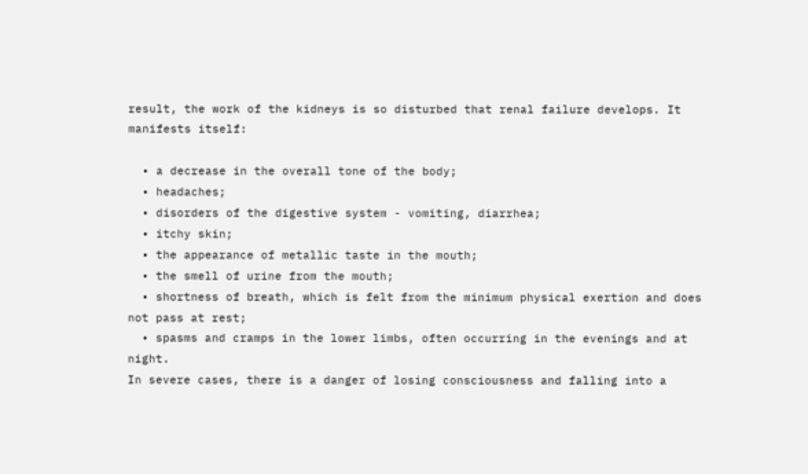result, the work of the kidneys is so disturbed that renal failure develops. It manifests itself:

  • a decrease in the overall tone of the body;
  • headaches;
  • disorders of the digestive system - vomiting, diarrhea;
  • itchy skin;
  • the appearance of metallic taste in the mouth;
  • the smell of urine from the mouth;
  • shortness of breath, which is felt from the minimum physical exertion and does not pass at rest;
  • spasms and cramps in the lower limbs, often occurring in the evenings and at night.
In severe cases, there is a danger of losing consciousness and falling into a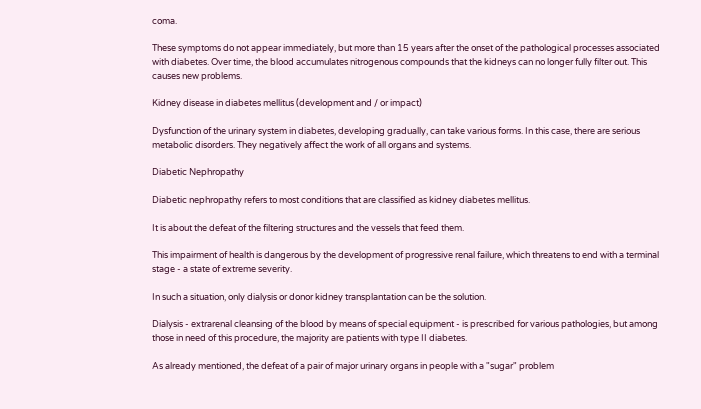coma.

These symptoms do not appear immediately, but more than 15 years after the onset of the pathological processes associated with diabetes. Over time, the blood accumulates nitrogenous compounds that the kidneys can no longer fully filter out. This causes new problems.

Kidney disease in diabetes mellitus (development and / or impact)

Dysfunction of the urinary system in diabetes, developing gradually, can take various forms. In this case, there are serious metabolic disorders. They negatively affect the work of all organs and systems.

Diabetic Nephropathy

Diabetic nephropathy refers to most conditions that are classified as kidney diabetes mellitus.

It is about the defeat of the filtering structures and the vessels that feed them.

This impairment of health is dangerous by the development of progressive renal failure, which threatens to end with a terminal stage - a state of extreme severity.

In such a situation, only dialysis or donor kidney transplantation can be the solution.

Dialysis - extrarenal cleansing of the blood by means of special equipment - is prescribed for various pathologies, but among those in need of this procedure, the majority are patients with type II diabetes.

As already mentioned, the defeat of a pair of major urinary organs in people with a "sugar" problem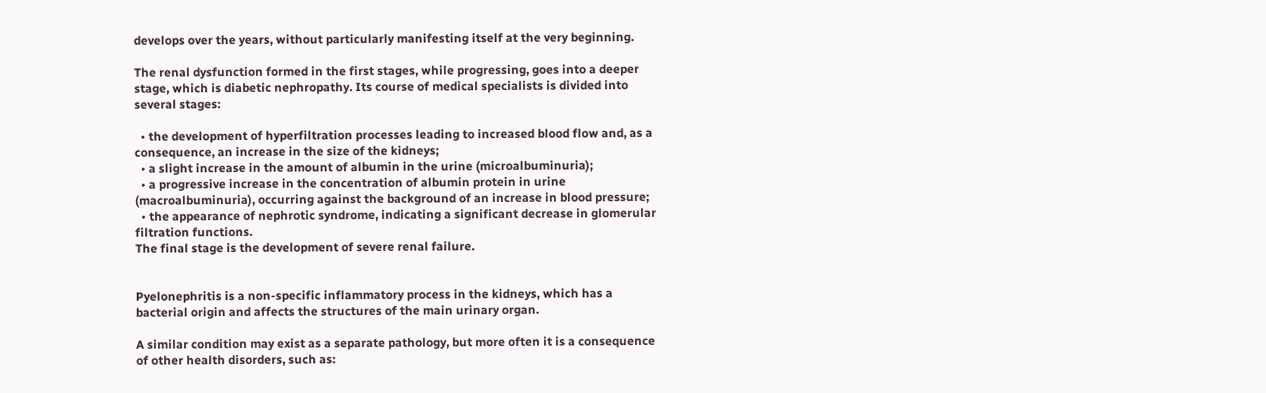develops over the years, without particularly manifesting itself at the very beginning.

The renal dysfunction formed in the first stages, while progressing, goes into a deeper stage, which is diabetic nephropathy. Its course of medical specialists is divided into several stages:

  • the development of hyperfiltration processes leading to increased blood flow and, as a consequence, an increase in the size of the kidneys;
  • a slight increase in the amount of albumin in the urine (microalbuminuria);
  • a progressive increase in the concentration of albumin protein in urine (macroalbuminuria), occurring against the background of an increase in blood pressure;
  • the appearance of nephrotic syndrome, indicating a significant decrease in glomerular filtration functions.
The final stage is the development of severe renal failure.


Pyelonephritis is a non-specific inflammatory process in the kidneys, which has a bacterial origin and affects the structures of the main urinary organ.

A similar condition may exist as a separate pathology, but more often it is a consequence of other health disorders, such as: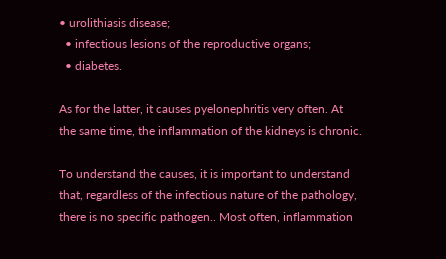• urolithiasis disease;
  • infectious lesions of the reproductive organs;
  • diabetes.

As for the latter, it causes pyelonephritis very often. At the same time, the inflammation of the kidneys is chronic.

To understand the causes, it is important to understand that, regardless of the infectious nature of the pathology, there is no specific pathogen.. Most often, inflammation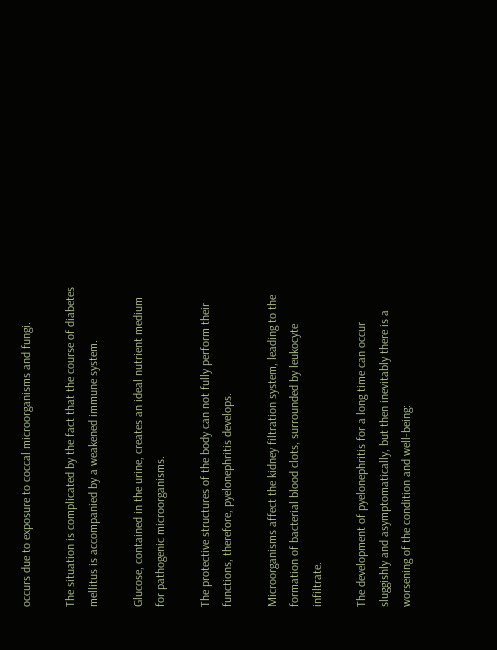occurs due to exposure to coccal microorganisms and fungi.

The situation is complicated by the fact that the course of diabetes mellitus is accompanied by a weakened immune system.

Glucose, contained in the urine, creates an ideal nutrient medium for pathogenic microorganisms.

The protective structures of the body can not fully perform their functions, therefore, pyelonephritis develops.

Microorganisms affect the kidney filtration system, leading to the formation of bacterial blood clots, surrounded by leukocyte infiltrate.

The development of pyelonephritis for a long time can occur sluggishly and asymptomatically, but then inevitably there is a worsening of the condition and well-being: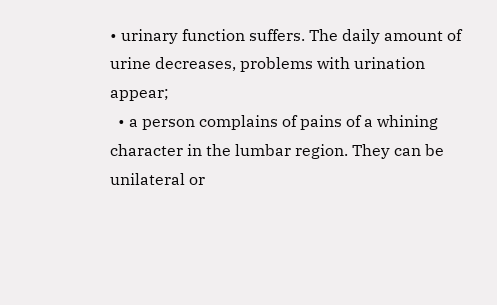• urinary function suffers. The daily amount of urine decreases, problems with urination appear;
  • a person complains of pains of a whining character in the lumbar region. They can be unilateral or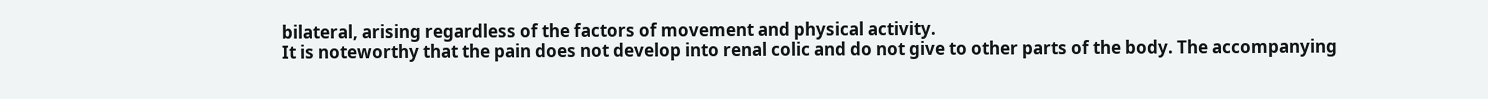bilateral, arising regardless of the factors of movement and physical activity.
It is noteworthy that the pain does not develop into renal colic and do not give to other parts of the body. The accompanying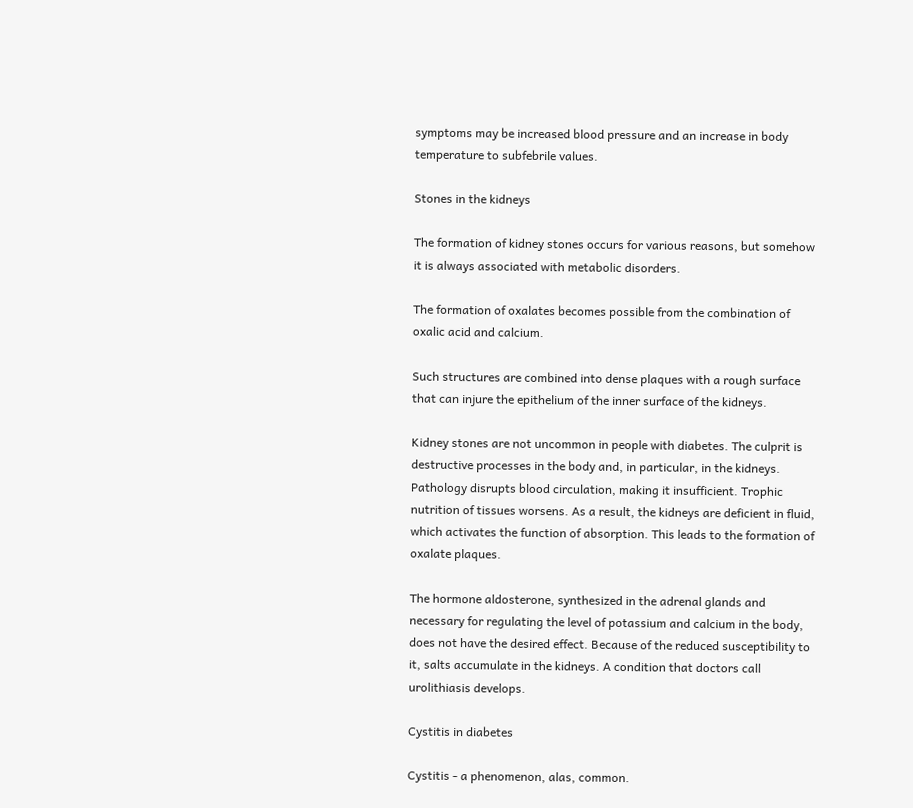symptoms may be increased blood pressure and an increase in body temperature to subfebrile values.

Stones in the kidneys

The formation of kidney stones occurs for various reasons, but somehow it is always associated with metabolic disorders.

The formation of oxalates becomes possible from the combination of oxalic acid and calcium.

Such structures are combined into dense plaques with a rough surface that can injure the epithelium of the inner surface of the kidneys.

Kidney stones are not uncommon in people with diabetes. The culprit is destructive processes in the body and, in particular, in the kidneys. Pathology disrupts blood circulation, making it insufficient. Trophic nutrition of tissues worsens. As a result, the kidneys are deficient in fluid, which activates the function of absorption. This leads to the formation of oxalate plaques.

The hormone aldosterone, synthesized in the adrenal glands and necessary for regulating the level of potassium and calcium in the body, does not have the desired effect. Because of the reduced susceptibility to it, salts accumulate in the kidneys. A condition that doctors call urolithiasis develops.

Cystitis in diabetes

Cystitis - a phenomenon, alas, common.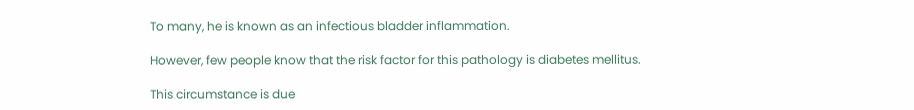To many, he is known as an infectious bladder inflammation.

However, few people know that the risk factor for this pathology is diabetes mellitus.

This circumstance is due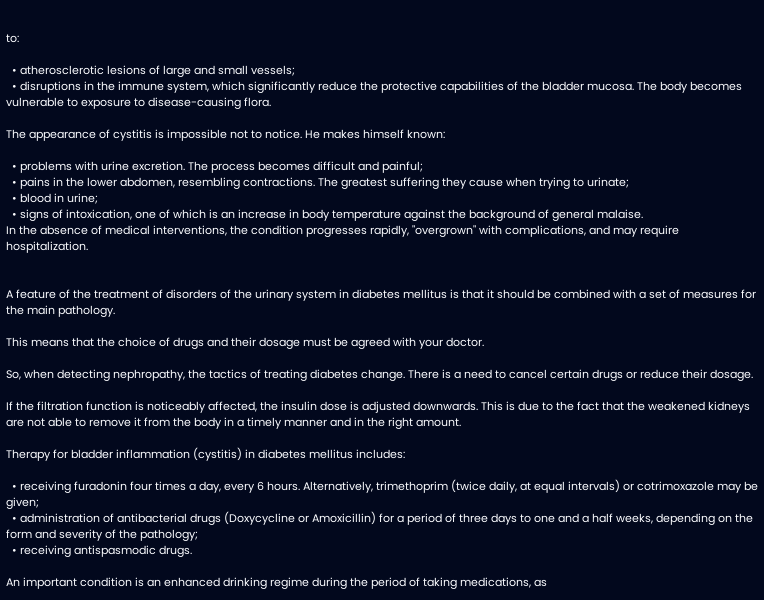to:

  • atherosclerotic lesions of large and small vessels;
  • disruptions in the immune system, which significantly reduce the protective capabilities of the bladder mucosa. The body becomes vulnerable to exposure to disease-causing flora.

The appearance of cystitis is impossible not to notice. He makes himself known:

  • problems with urine excretion. The process becomes difficult and painful;
  • pains in the lower abdomen, resembling contractions. The greatest suffering they cause when trying to urinate;
  • blood in urine;
  • signs of intoxication, one of which is an increase in body temperature against the background of general malaise.
In the absence of medical interventions, the condition progresses rapidly, "overgrown" with complications, and may require hospitalization.


A feature of the treatment of disorders of the urinary system in diabetes mellitus is that it should be combined with a set of measures for the main pathology.

This means that the choice of drugs and their dosage must be agreed with your doctor.

So, when detecting nephropathy, the tactics of treating diabetes change. There is a need to cancel certain drugs or reduce their dosage.

If the filtration function is noticeably affected, the insulin dose is adjusted downwards. This is due to the fact that the weakened kidneys are not able to remove it from the body in a timely manner and in the right amount.

Therapy for bladder inflammation (cystitis) in diabetes mellitus includes:

  • receiving furadonin four times a day, every 6 hours. Alternatively, trimethoprim (twice daily, at equal intervals) or cotrimoxazole may be given;
  • administration of antibacterial drugs (Doxycycline or Amoxicillin) for a period of three days to one and a half weeks, depending on the form and severity of the pathology;
  • receiving antispasmodic drugs.

An important condition is an enhanced drinking regime during the period of taking medications, as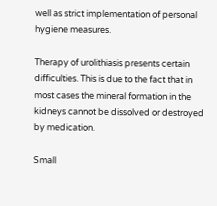well as strict implementation of personal hygiene measures.

Therapy of urolithiasis presents certain difficulties. This is due to the fact that in most cases the mineral formation in the kidneys cannot be dissolved or destroyed by medication.

Small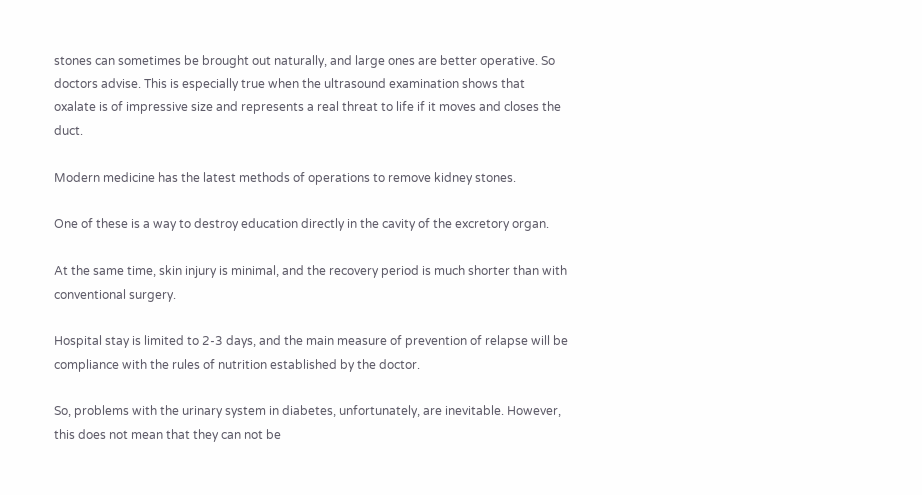stones can sometimes be brought out naturally, and large ones are better operative. So doctors advise. This is especially true when the ultrasound examination shows that oxalate is of impressive size and represents a real threat to life if it moves and closes the duct.

Modern medicine has the latest methods of operations to remove kidney stones.

One of these is a way to destroy education directly in the cavity of the excretory organ.

At the same time, skin injury is minimal, and the recovery period is much shorter than with conventional surgery.

Hospital stay is limited to 2-3 days, and the main measure of prevention of relapse will be compliance with the rules of nutrition established by the doctor.

So, problems with the urinary system in diabetes, unfortunately, are inevitable. However, this does not mean that they can not be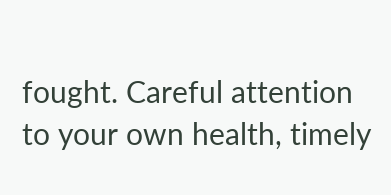fought. Careful attention to your own health, timely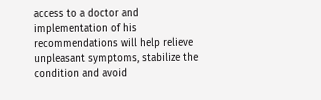access to a doctor and implementation of his recommendations will help relieve unpleasant symptoms, stabilize the condition and avoid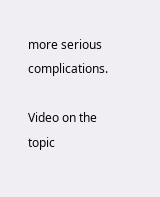more serious complications.

Video on the topic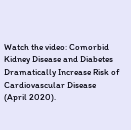Watch the video: Comorbid Kidney Disease and Diabetes Dramatically Increase Risk of Cardiovascular Disease (April 2020).